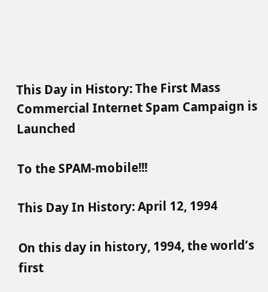This Day in History: The First Mass Commercial Internet Spam Campaign is Launched

To the SPAM-mobile!!!

This Day In History: April 12, 1994

On this day in history, 1994, the world’s first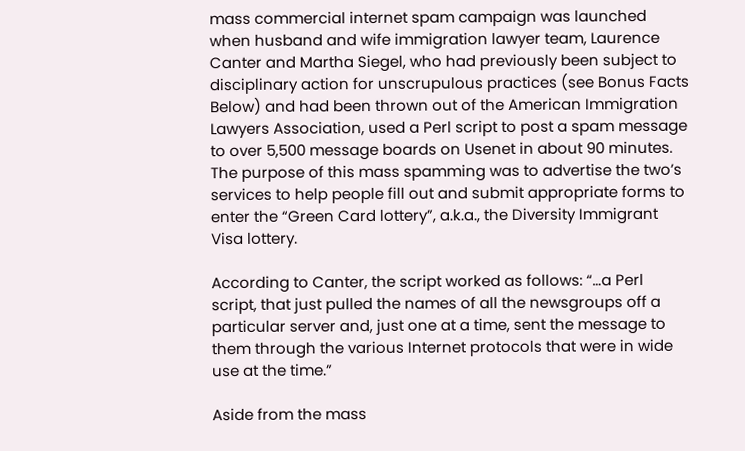mass commercial internet spam campaign was launched when husband and wife immigration lawyer team, Laurence Canter and Martha Siegel, who had previously been subject to disciplinary action for unscrupulous practices (see Bonus Facts Below) and had been thrown out of the American Immigration Lawyers Association, used a Perl script to post a spam message to over 5,500 message boards on Usenet in about 90 minutes.  The purpose of this mass spamming was to advertise the two’s services to help people fill out and submit appropriate forms to enter the “Green Card lottery”, a.k.a., the Diversity Immigrant Visa lottery.

According to Canter, the script worked as follows: “…a Perl script, that just pulled the names of all the newsgroups off a particular server and, just one at a time, sent the message to them through the various Internet protocols that were in wide use at the time.”

Aside from the mass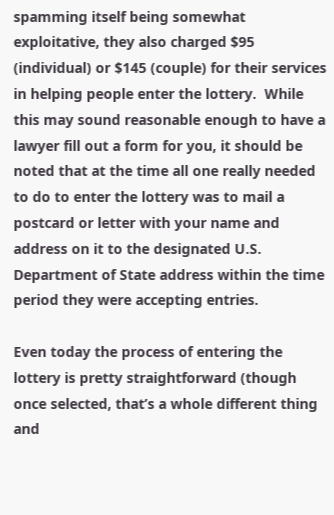spamming itself being somewhat exploitative, they also charged $95 (individual) or $145 (couple) for their services in helping people enter the lottery.  While this may sound reasonable enough to have a lawyer fill out a form for you, it should be noted that at the time all one really needed to do to enter the lottery was to mail a postcard or letter with your name and address on it to the designated U.S. Department of State address within the time period they were accepting entries.

Even today the process of entering the lottery is pretty straightforward (though once selected, that’s a whole different thing and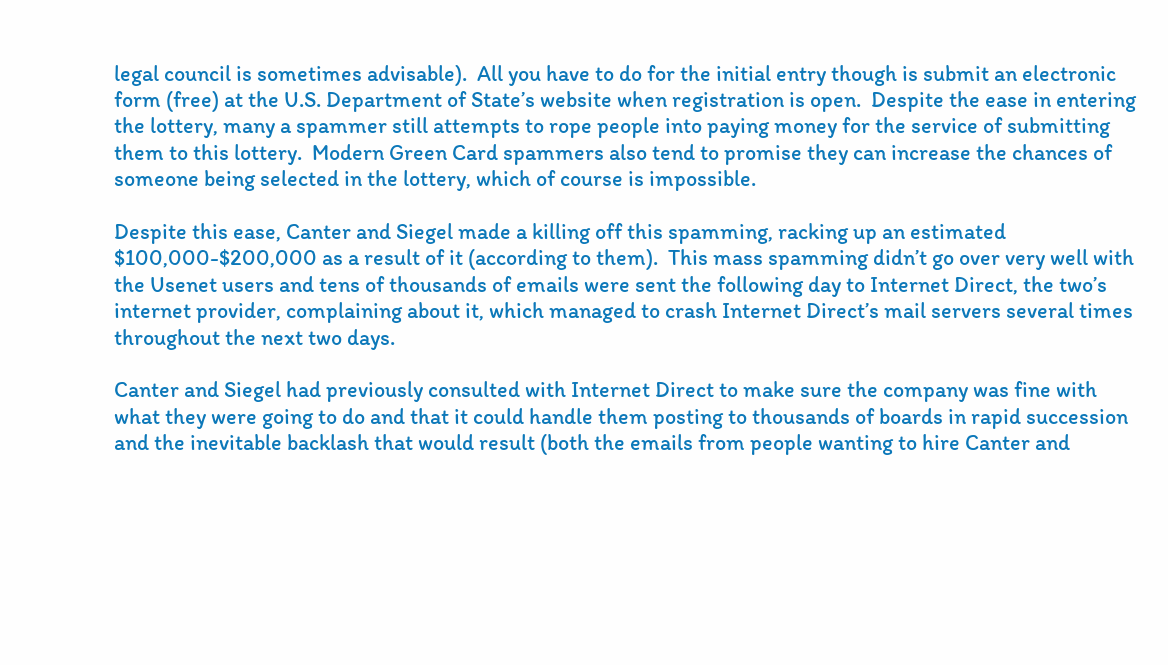legal council is sometimes advisable).  All you have to do for the initial entry though is submit an electronic form (free) at the U.S. Department of State’s website when registration is open.  Despite the ease in entering the lottery, many a spammer still attempts to rope people into paying money for the service of submitting them to this lottery.  Modern Green Card spammers also tend to promise they can increase the chances of someone being selected in the lottery, which of course is impossible.

Despite this ease, Canter and Siegel made a killing off this spamming, racking up an estimated $100,000-$200,000 as a result of it (according to them).  This mass spamming didn’t go over very well with the Usenet users and tens of thousands of emails were sent the following day to Internet Direct, the two’s internet provider, complaining about it, which managed to crash Internet Direct’s mail servers several times throughout the next two days.

Canter and Siegel had previously consulted with Internet Direct to make sure the company was fine with what they were going to do and that it could handle them posting to thousands of boards in rapid succession and the inevitable backlash that would result (both the emails from people wanting to hire Canter and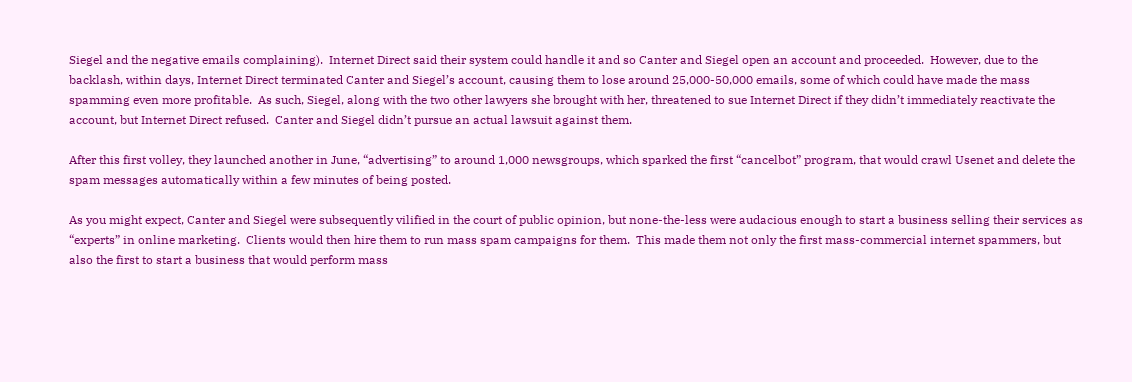Siegel and the negative emails complaining).  Internet Direct said their system could handle it and so Canter and Siegel open an account and proceeded.  However, due to the backlash, within days, Internet Direct terminated Canter and Siegel’s account, causing them to lose around 25,000-50,000 emails, some of which could have made the mass spamming even more profitable.  As such, Siegel, along with the two other lawyers she brought with her, threatened to sue Internet Direct if they didn’t immediately reactivate the account, but Internet Direct refused.  Canter and Siegel didn’t pursue an actual lawsuit against them.

After this first volley, they launched another in June, “advertising” to around 1,000 newsgroups, which sparked the first “cancelbot” program, that would crawl Usenet and delete the spam messages automatically within a few minutes of being posted.

As you might expect, Canter and Siegel were subsequently vilified in the court of public opinion, but none-the-less were audacious enough to start a business selling their services as “experts” in online marketing.  Clients would then hire them to run mass spam campaigns for them.  This made them not only the first mass-commercial internet spammers, but also the first to start a business that would perform mass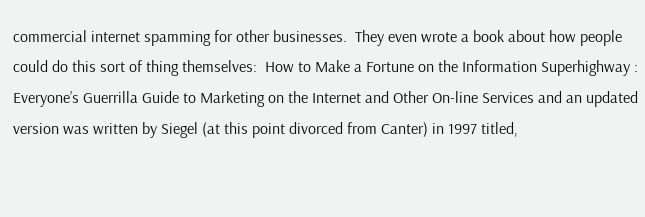commercial internet spamming for other businesses.  They even wrote a book about how people could do this sort of thing themselves:  How to Make a Fortune on the Information Superhighway : Everyone’s Guerrilla Guide to Marketing on the Internet and Other On-line Services and an updated version was written by Siegel (at this point divorced from Canter) in 1997 titled,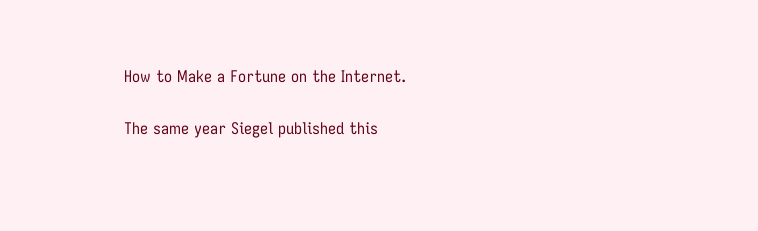How to Make a Fortune on the Internet.

The same year Siegel published this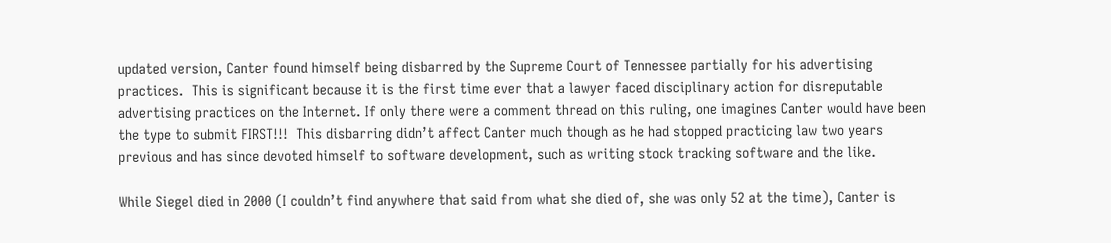updated version, Canter found himself being disbarred by the Supreme Court of Tennessee partially for his advertising practices.  This is significant because it is the first time ever that a lawyer faced disciplinary action for disreputable advertising practices on the Internet. If only there were a comment thread on this ruling, one imagines Canter would have been the type to submit FIRST!!!  This disbarring didn’t affect Canter much though as he had stopped practicing law two years previous and has since devoted himself to software development, such as writing stock tracking software and the like.

While Siegel died in 2000 (I couldn’t find anywhere that said from what she died of, she was only 52 at the time), Canter is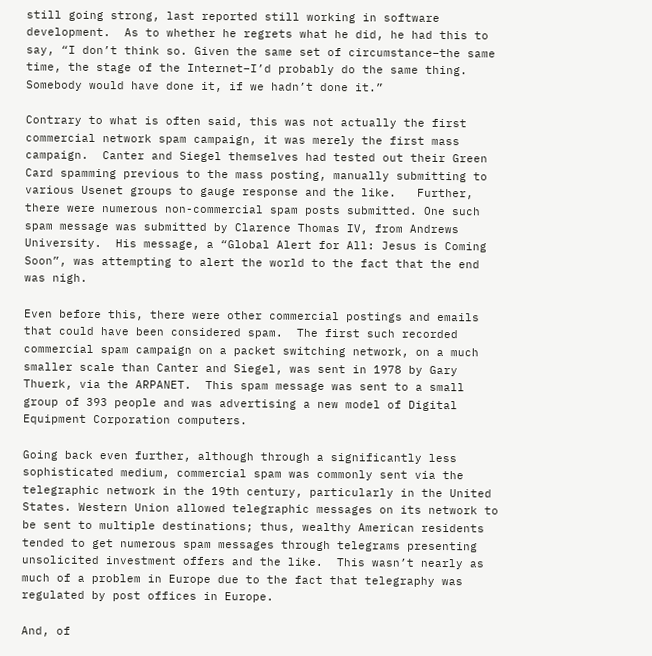still going strong, last reported still working in software development.  As to whether he regrets what he did, he had this to say, “I don’t think so. Given the same set of circumstance–the same time, the stage of the Internet–I’d probably do the same thing. Somebody would have done it, if we hadn’t done it.”

Contrary to what is often said, this was not actually the first commercial network spam campaign, it was merely the first mass campaign.  Canter and Siegel themselves had tested out their Green Card spamming previous to the mass posting, manually submitting to various Usenet groups to gauge response and the like.   Further, there were numerous non-commercial spam posts submitted. One such spam message was submitted by Clarence Thomas IV, from Andrews University.  His message, a “Global Alert for All: Jesus is Coming Soon”, was attempting to alert the world to the fact that the end was nigh.

Even before this, there were other commercial postings and emails that could have been considered spam.  The first such recorded commercial spam campaign on a packet switching network, on a much smaller scale than Canter and Siegel, was sent in 1978 by Gary Thuerk, via the ARPANET.  This spam message was sent to a small group of 393 people and was advertising a new model of Digital Equipment Corporation computers.

Going back even further, although through a significantly less sophisticated medium, commercial spam was commonly sent via the telegraphic network in the 19th century, particularly in the United States. Western Union allowed telegraphic messages on its network to be sent to multiple destinations; thus, wealthy American residents tended to get numerous spam messages through telegrams presenting unsolicited investment offers and the like.  This wasn’t nearly as much of a problem in Europe due to the fact that telegraphy was regulated by post offices in Europe.

And, of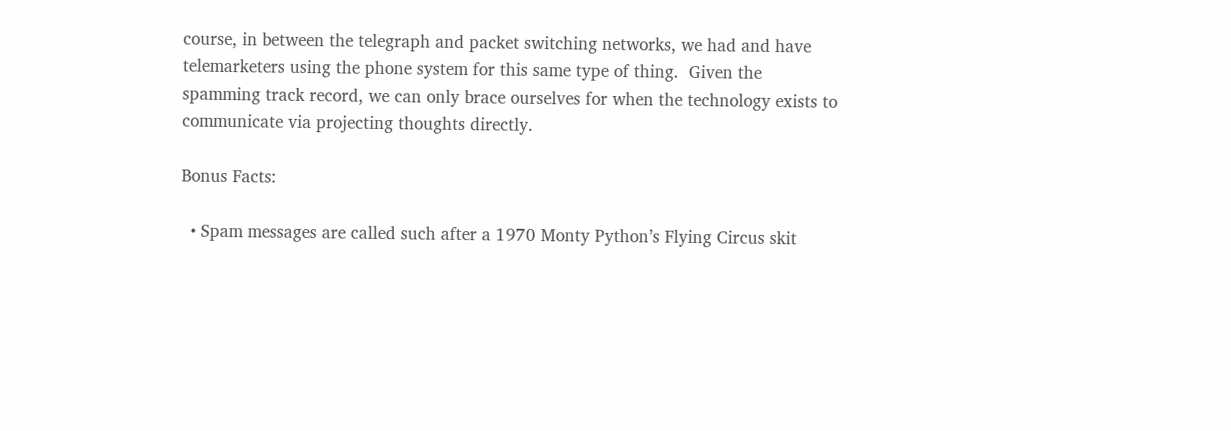course, in between the telegraph and packet switching networks, we had and have telemarketers using the phone system for this same type of thing.  Given the spamming track record, we can only brace ourselves for when the technology exists to communicate via projecting thoughts directly.

Bonus Facts:

  • Spam messages are called such after a 1970 Monty Python’s Flying Circus skit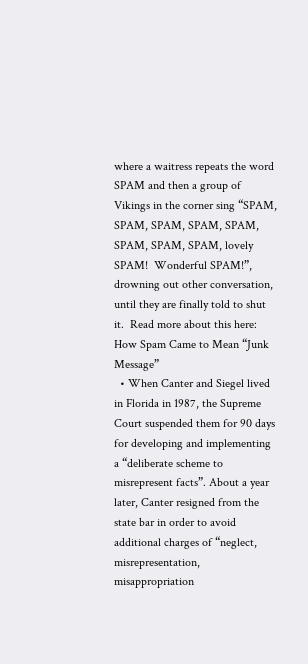where a waitress repeats the word SPAM and then a group of Vikings in the corner sing “SPAM, SPAM, SPAM, SPAM, SPAM, SPAM, SPAM, SPAM, lovely SPAM!  Wonderful SPAM!”, drowning out other conversation, until they are finally told to shut it.  Read more about this here: How Spam Came to Mean “Junk Message”
  • When Canter and Siegel lived in Florida in 1987, the Supreme Court suspended them for 90 days for developing and implementing a “deliberate scheme to misrepresent facts”. About a year later, Canter resigned from the state bar in order to avoid additional charges of “neglect, misrepresentation, misappropriation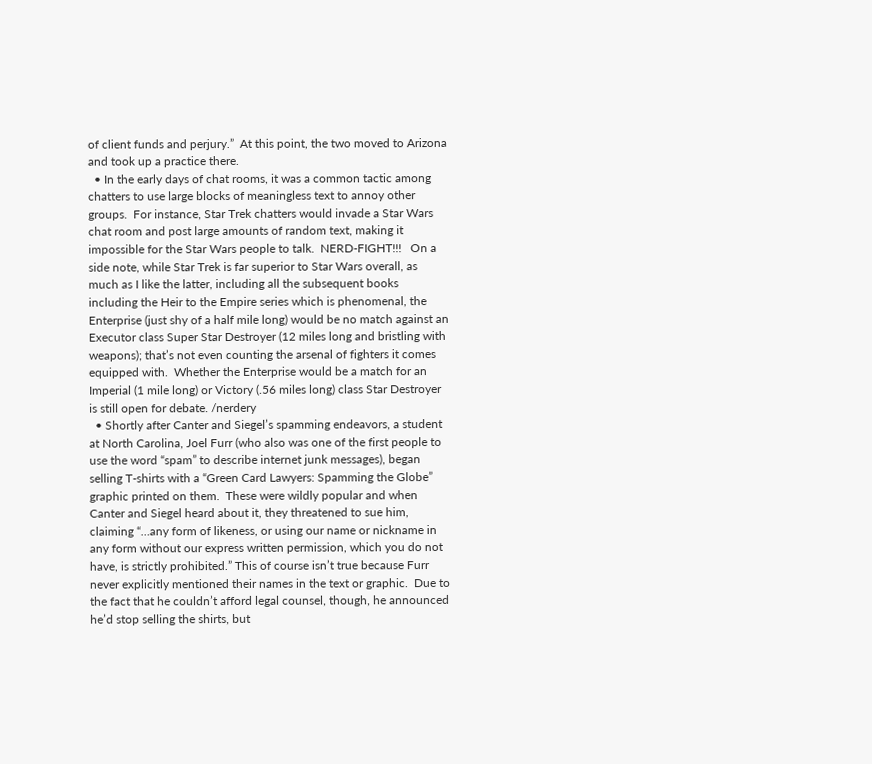of client funds and perjury.”  At this point, the two moved to Arizona and took up a practice there.
  • In the early days of chat rooms, it was a common tactic among chatters to use large blocks of meaningless text to annoy other groups.  For instance, Star Trek chatters would invade a Star Wars chat room and post large amounts of random text, making it impossible for the Star Wars people to talk.  NERD-FIGHT!!!   On a side note, while Star Trek is far superior to Star Wars overall, as much as I like the latter, including all the subsequent books including the Heir to the Empire series which is phenomenal, the Enterprise (just shy of a half mile long) would be no match against an Executor class Super Star Destroyer (12 miles long and bristling with weapons); that’s not even counting the arsenal of fighters it comes equipped with.  Whether the Enterprise would be a match for an Imperial (1 mile long) or Victory (.56 miles long) class Star Destroyer is still open for debate. /nerdery
  • Shortly after Canter and Siegel’s spamming endeavors, a student at North Carolina, Joel Furr (who also was one of the first people to use the word “spam” to describe internet junk messages), began selling T-shirts with a “Green Card Lawyers: Spamming the Globe” graphic printed on them.  These were wildly popular and when Canter and Siegel heard about it, they threatened to sue him, claiming “…any form of likeness, or using our name or nickname in any form without our express written permission, which you do not have, is strictly prohibited.” This of course isn’t true because Furr never explicitly mentioned their names in the text or graphic.  Due to the fact that he couldn’t afford legal counsel, though, he announced he’d stop selling the shirts, but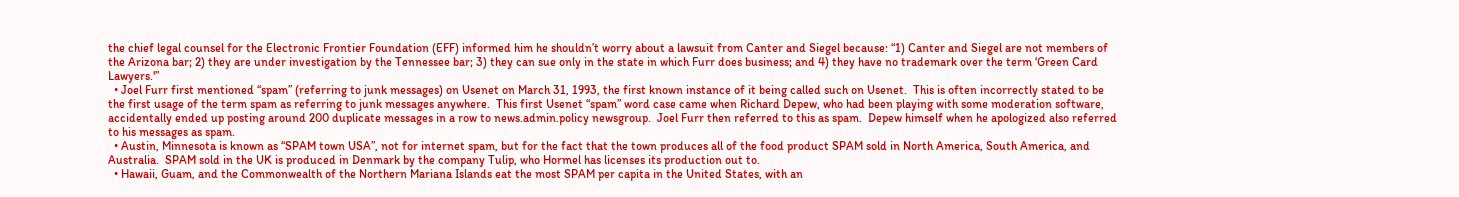the chief legal counsel for the Electronic Frontier Foundation (EFF) informed him he shouldn’t worry about a lawsuit from Canter and Siegel because: “1) Canter and Siegel are not members of the Arizona bar; 2) they are under investigation by the Tennessee bar; 3) they can sue only in the state in which Furr does business; and 4) they have no trademark over the term ‘Green Card Lawyers.'”
  • Joel Furr first mentioned “spam” (referring to junk messages) on Usenet on March 31, 1993, the first known instance of it being called such on Usenet.  This is often incorrectly stated to be the first usage of the term spam as referring to junk messages anywhere.  This first Usenet “spam” word case came when Richard Depew, who had been playing with some moderation software, accidentally ended up posting around 200 duplicate messages in a row to news.admin.policy newsgroup.  Joel Furr then referred to this as spam.  Depew himself when he apologized also referred to his messages as spam.
  • Austin, Minnesota is known as “SPAM town USA”, not for internet spam, but for the fact that the town produces all of the food product SPAM sold in North America, South America, and Australia.  SPAM sold in the UK is produced in Denmark by the company Tulip, who Hormel has licenses its production out to.
  • Hawaii, Guam, and the Commonwealth of the Northern Mariana Islands eat the most SPAM per capita in the United States, with an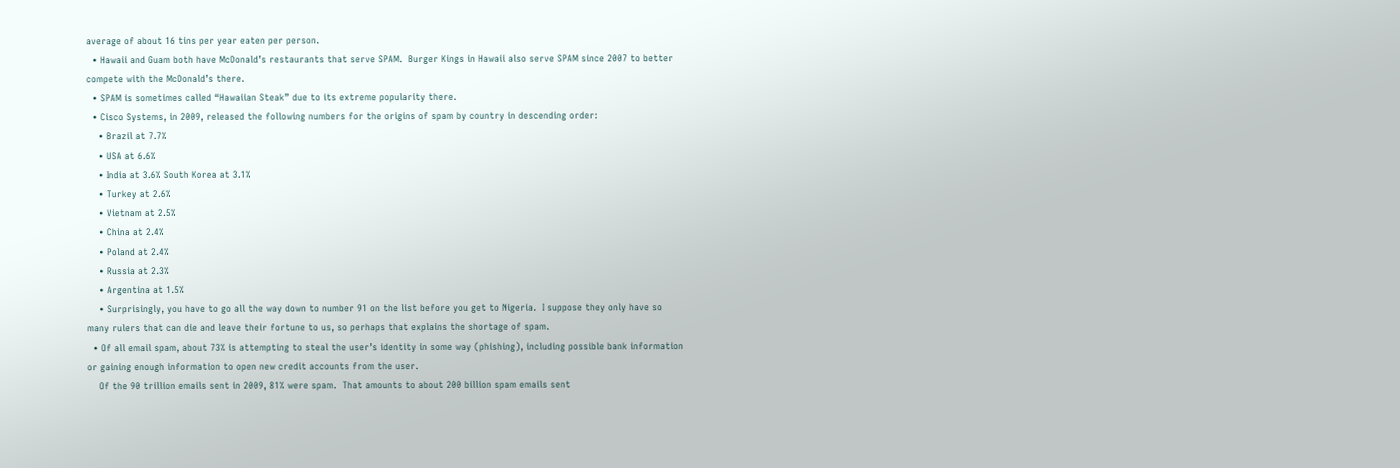average of about 16 tins per year eaten per person.
  • Hawaii and Guam both have McDonald’s restaurants that serve SPAM.  Burger Kings in Hawaii also serve SPAM since 2007 to better compete with the McDonald’s there.
  • SPAM is sometimes called “Hawaiian Steak” due to its extreme popularity there.
  • Cisco Systems, in 2009, released the following numbers for the origins of spam by country in descending order:
    • Brazil at 7.7%
    • USA at 6.6%
    • India at 3.6% South Korea at 3.1%
    • Turkey at 2.6%
    • Vietnam at 2.5%
    • China at 2.4%
    • Poland at 2.4%
    • Russia at 2.3%
    • Argentina at 1.5%
    • Surprisingly, you have to go all the way down to number 91 on the list before you get to Nigeria.  I suppose they only have so many rulers that can die and leave their fortune to us, so perhaps that explains the shortage of spam.
  • Of all email spam, about 73% is attempting to steal the user’s identity in some way (phishing), including possible bank information or gaining enough information to open new credit accounts from the user.
    Of the 90 trillion emails sent in 2009, 81% were spam.  That amounts to about 200 billion spam emails sent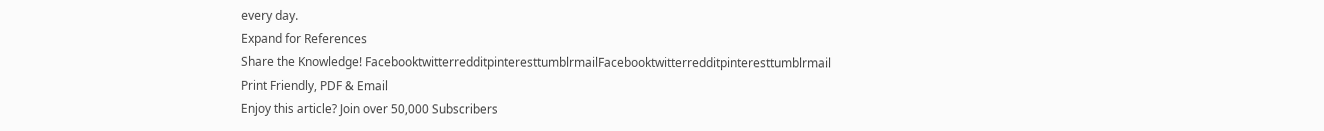every day.
Expand for References
Share the Knowledge! FacebooktwitterredditpinteresttumblrmailFacebooktwitterredditpinteresttumblrmail
Print Friendly, PDF & Email
Enjoy this article? Join over 50,000 Subscribers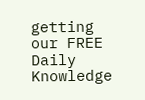getting our FREE Daily Knowledge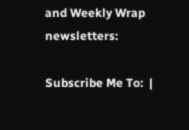and Weekly Wrap newsletters:

Subscribe Me To:  |